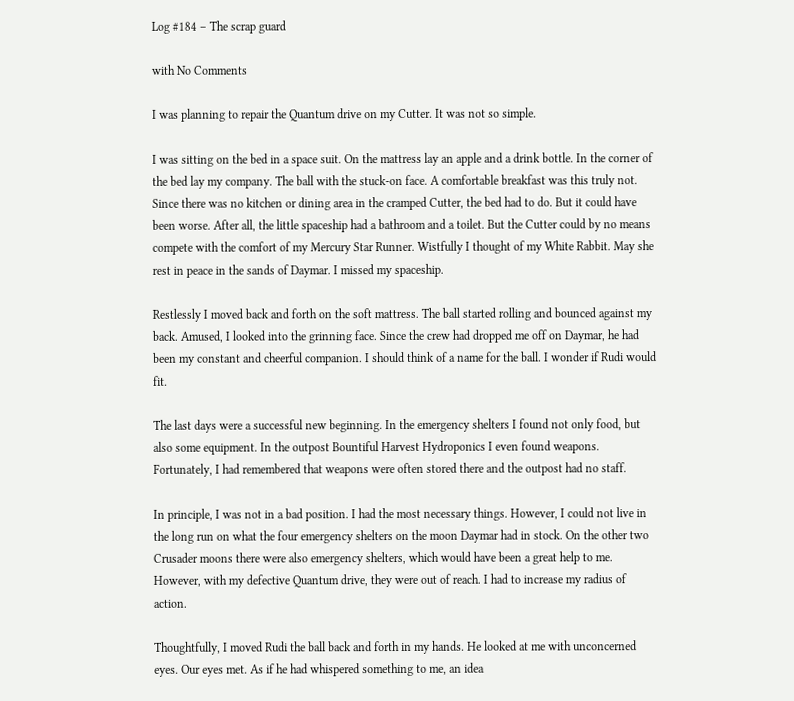Log #184 – The scrap guard

with No Comments

I was planning to repair the Quantum drive on my Cutter. It was not so simple.

I was sitting on the bed in a space suit. On the mattress lay an apple and a drink bottle. In the corner of the bed lay my company. The ball with the stuck-on face. A comfortable breakfast was this truly not. Since there was no kitchen or dining area in the cramped Cutter, the bed had to do. But it could have been worse. After all, the little spaceship had a bathroom and a toilet. But the Cutter could by no means compete with the comfort of my Mercury Star Runner. Wistfully I thought of my White Rabbit. May she rest in peace in the sands of Daymar. I missed my spaceship.

Restlessly I moved back and forth on the soft mattress. The ball started rolling and bounced against my back. Amused, I looked into the grinning face. Since the crew had dropped me off on Daymar, he had been my constant and cheerful companion. I should think of a name for the ball. I wonder if Rudi would fit.

The last days were a successful new beginning. In the emergency shelters I found not only food, but also some equipment. In the outpost Bountiful Harvest Hydroponics I even found weapons. Fortunately, I had remembered that weapons were often stored there and the outpost had no staff.

In principle, I was not in a bad position. I had the most necessary things. However, I could not live in the long run on what the four emergency shelters on the moon Daymar had in stock. On the other two Crusader moons there were also emergency shelters, which would have been a great help to me. However, with my defective Quantum drive, they were out of reach. I had to increase my radius of action.

Thoughtfully, I moved Rudi the ball back and forth in my hands. He looked at me with unconcerned eyes. Our eyes met. As if he had whispered something to me, an idea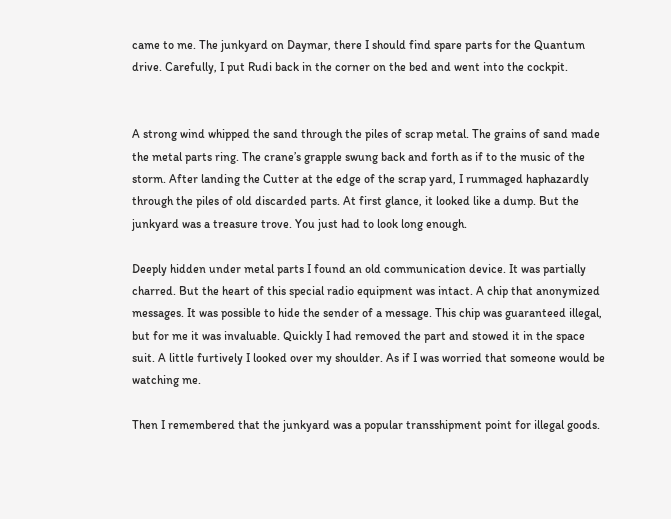came to me. The junkyard on Daymar, there I should find spare parts for the Quantum drive. Carefully, I put Rudi back in the corner on the bed and went into the cockpit.


A strong wind whipped the sand through the piles of scrap metal. The grains of sand made the metal parts ring. The crane’s grapple swung back and forth as if to the music of the storm. After landing the Cutter at the edge of the scrap yard, I rummaged haphazardly through the piles of old discarded parts. At first glance, it looked like a dump. But the junkyard was a treasure trove. You just had to look long enough.

Deeply hidden under metal parts I found an old communication device. It was partially charred. But the heart of this special radio equipment was intact. A chip that anonymized messages. It was possible to hide the sender of a message. This chip was guaranteed illegal, but for me it was invaluable. Quickly I had removed the part and stowed it in the space suit. A little furtively I looked over my shoulder. As if I was worried that someone would be watching me.

Then I remembered that the junkyard was a popular transshipment point for illegal goods.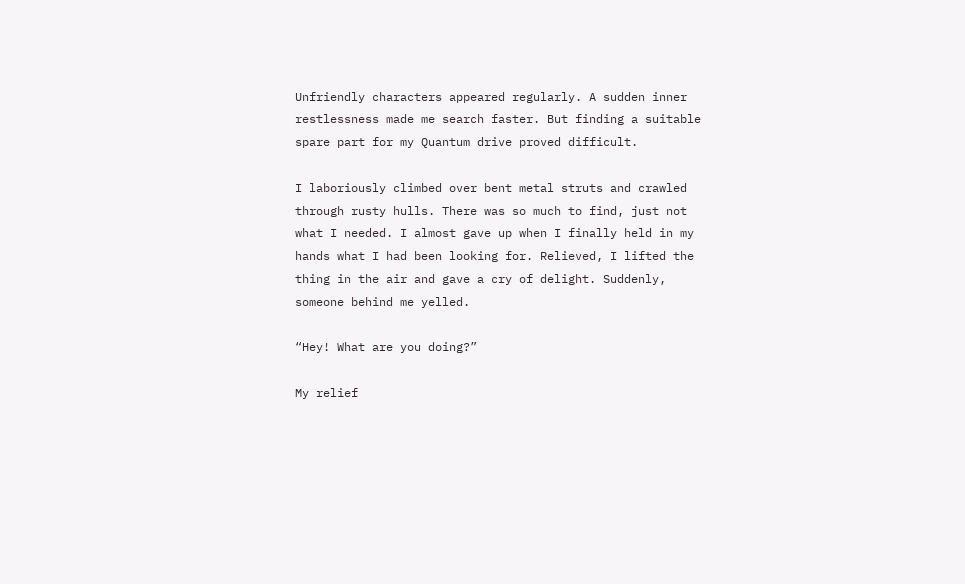Unfriendly characters appeared regularly. A sudden inner restlessness made me search faster. But finding a suitable spare part for my Quantum drive proved difficult.

I laboriously climbed over bent metal struts and crawled through rusty hulls. There was so much to find, just not what I needed. I almost gave up when I finally held in my hands what I had been looking for. Relieved, I lifted the thing in the air and gave a cry of delight. Suddenly, someone behind me yelled.

“Hey! What are you doing?”

My relief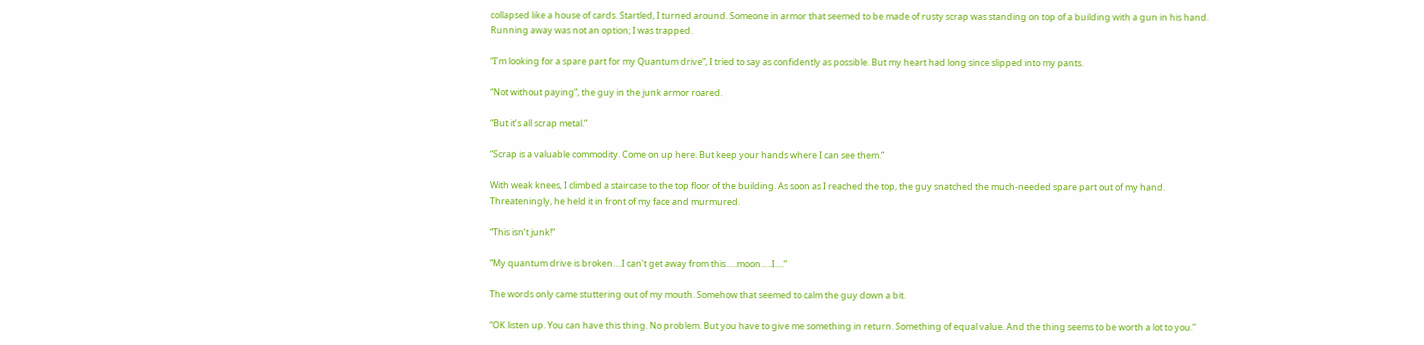collapsed like a house of cards. Startled, I turned around. Someone in armor that seemed to be made of rusty scrap was standing on top of a building with a gun in his hand. Running away was not an option; I was trapped.

“I’m looking for a spare part for my Quantum drive”, I tried to say as confidently as possible. But my heart had long since slipped into my pants.

“Not without paying”, the guy in the junk armor roared.

“But it’s all scrap metal.”

“Scrap is a valuable commodity. Come on up here. But keep your hands where I can see them.”

With weak knees, I climbed a staircase to the top floor of the building. As soon as I reached the top, the guy snatched the much-needed spare part out of my hand. Threateningly, he held it in front of my face and murmured.

“This isn’t junk!”

“My quantum drive is broken….I can’t get away from this…..moon…..I….”

The words only came stuttering out of my mouth. Somehow that seemed to calm the guy down a bit.

“OK listen up. You can have this thing. No problem. But you have to give me something in return. Something of equal value. And the thing seems to be worth a lot to you.”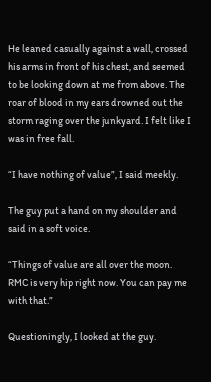He leaned casually against a wall, crossed his arms in front of his chest, and seemed to be looking down at me from above. The roar of blood in my ears drowned out the storm raging over the junkyard. I felt like I was in free fall.

“I have nothing of value”, I said meekly.

The guy put a hand on my shoulder and said in a soft voice.

“Things of value are all over the moon. RMC is very hip right now. You can pay me with that.”

Questioningly, I looked at the guy.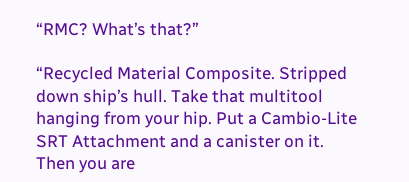“RMC? What’s that?”

“Recycled Material Composite. Stripped down ship’s hull. Take that multitool hanging from your hip. Put a Cambio-Lite SRT Attachment and a canister on it. Then you are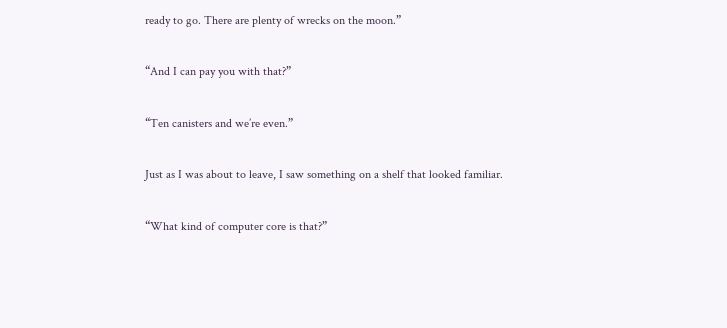ready to go. There are plenty of wrecks on the moon.”

“And I can pay you with that?”

“Ten canisters and we’re even.”

Just as I was about to leave, I saw something on a shelf that looked familiar.

“What kind of computer core is that?”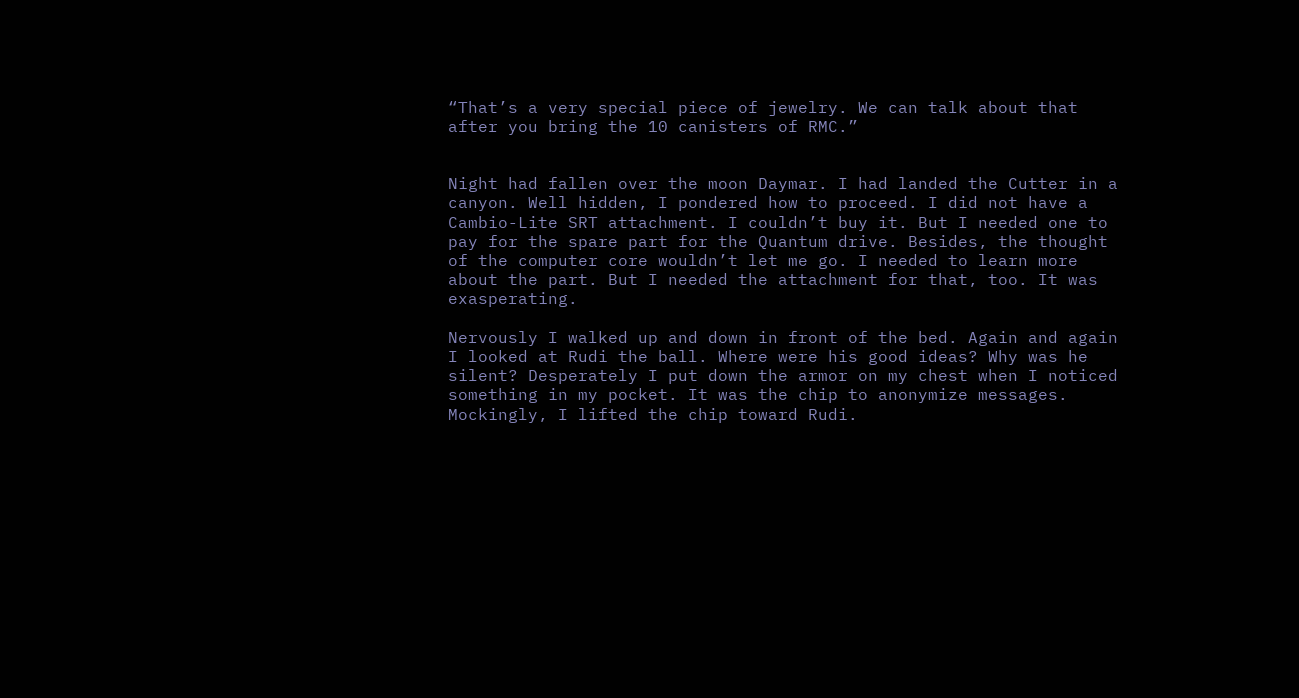“That’s a very special piece of jewelry. We can talk about that after you bring the 10 canisters of RMC.”


Night had fallen over the moon Daymar. I had landed the Cutter in a canyon. Well hidden, I pondered how to proceed. I did not have a Cambio-Lite SRT attachment. I couldn’t buy it. But I needed one to pay for the spare part for the Quantum drive. Besides, the thought of the computer core wouldn’t let me go. I needed to learn more about the part. But I needed the attachment for that, too. It was exasperating.

Nervously I walked up and down in front of the bed. Again and again I looked at Rudi the ball. Where were his good ideas? Why was he silent? Desperately I put down the armor on my chest when I noticed something in my pocket. It was the chip to anonymize messages. Mockingly, I lifted the chip toward Rudi.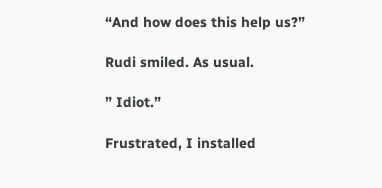“And how does this help us?”

Rudi smiled. As usual.

” Idiot.”

Frustrated, I installed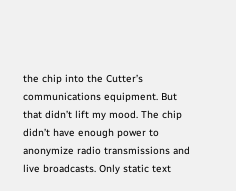the chip into the Cutter’s communications equipment. But that didn’t lift my mood. The chip didn’t have enough power to anonymize radio transmissions and live broadcasts. Only static text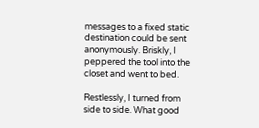messages to a fixed static destination could be sent anonymously. Briskly, I peppered the tool into the closet and went to bed.

Restlessly, I turned from side to side. What good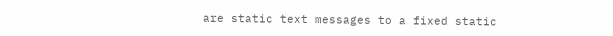are static text messages to a fixed static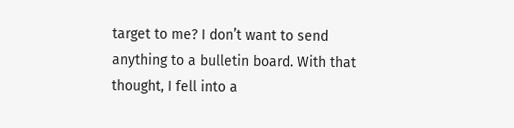target to me? I don’t want to send anything to a bulletin board. With that thought, I fell into a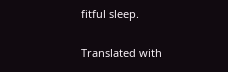fitful sleep.

Translated with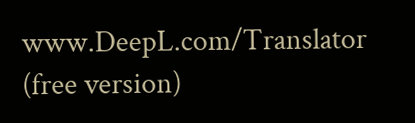www.DeepL.com/Translator (free version)